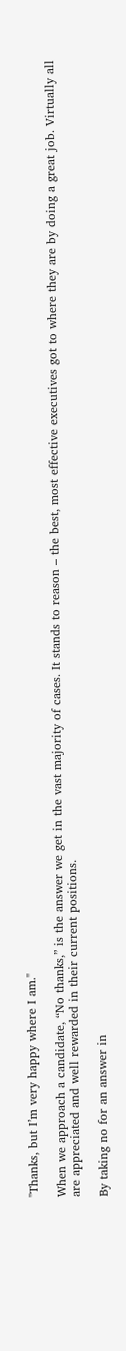"Thanks, but I’m very happy where I am."

When we approach a candidate, “No thanks,” is the answer we get in the vast majority of cases. It stands to reason – the best, most effective executives got to where they are by doing a great job. Virtually all are appreciated and well rewarded in their current positions.

By taking no for an answer in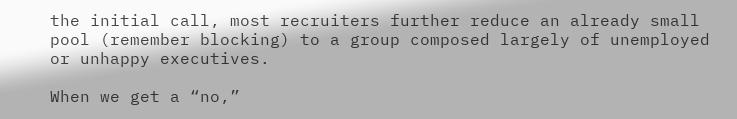the initial call, most recruiters further reduce an already small pool (remember blocking) to a group composed largely of unemployed or unhappy executives.

When we get a “no,”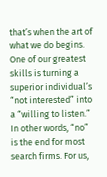that’s when the art of what we do begins. One of our greatest skills is turning a superior individual’s “not interested” into a “willing to listen.” In other words, “no” is the end for most search firms. For us,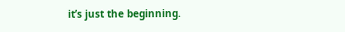it’s just the beginning.